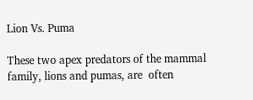Lion Vs. Puma

These two apex predators of the mammal family, lions and pumas, are  often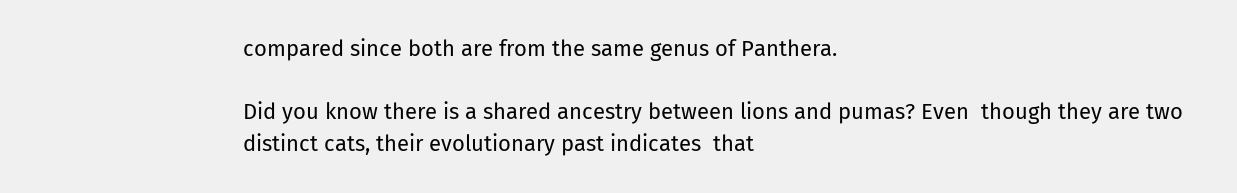compared since both are from the same genus of Panthera.

Did you know there is a shared ancestry between lions and pumas? Even  though they are two distinct cats, their evolutionary past indicates  that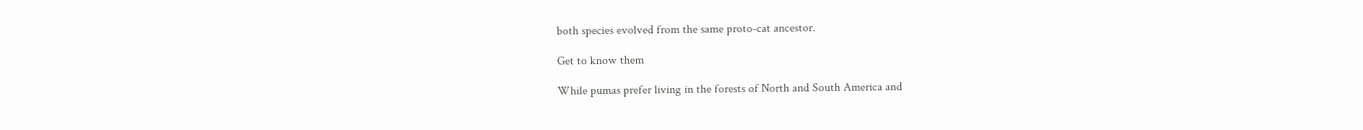both species evolved from the same proto-cat ancestor.

Get to know them

While pumas prefer living in the forests of North and South America and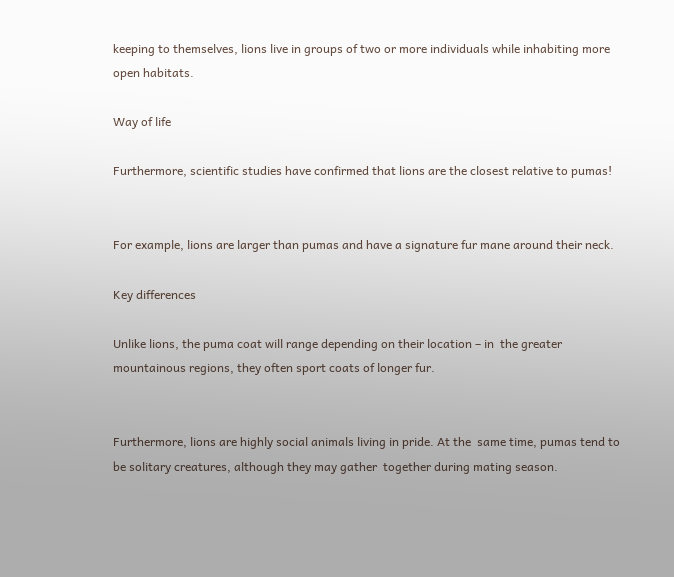keeping to themselves, lions live in groups of two or more individuals while inhabiting more open habitats.

Way of life

Furthermore, scientific studies have confirmed that lions are the closest relative to pumas!


For example, lions are larger than pumas and have a signature fur mane around their neck.

Key differences

Unlike lions, the puma coat will range depending on their location – in  the greater mountainous regions, they often sport coats of longer fur.


Furthermore, lions are highly social animals living in pride. At the  same time, pumas tend to be solitary creatures, although they may gather  together during mating season.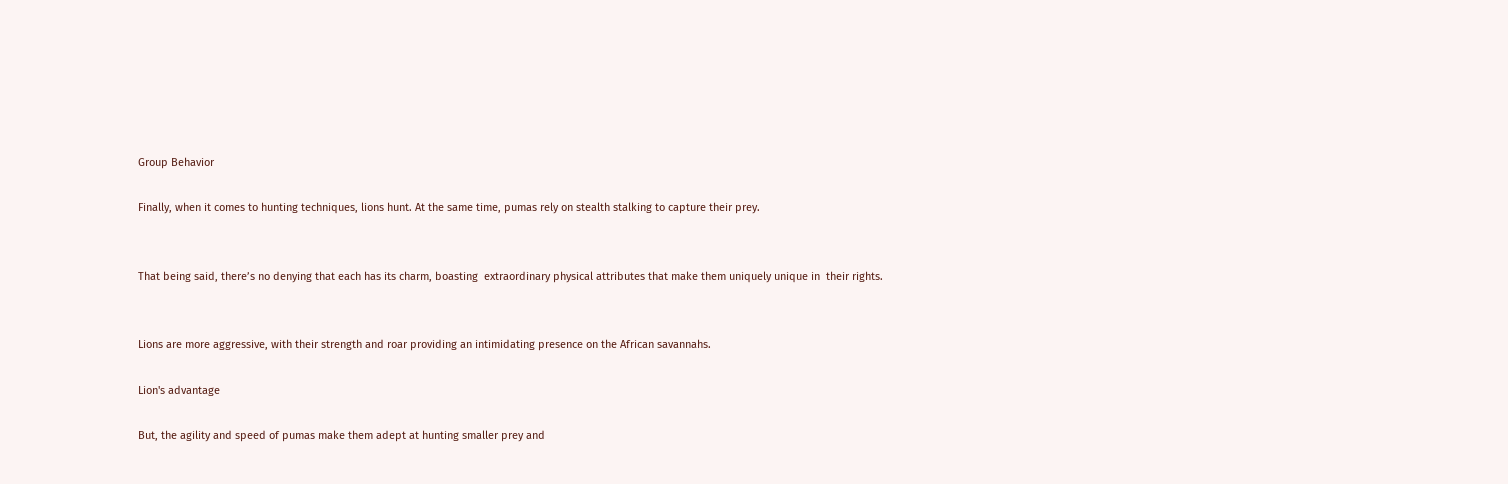Group Behavior

Finally, when it comes to hunting techniques, lions hunt. At the same time, pumas rely on stealth stalking to capture their prey.


That being said, there’s no denying that each has its charm, boasting  extraordinary physical attributes that make them uniquely unique in  their rights.


Lions are more aggressive, with their strength and roar providing an intimidating presence on the African savannahs.

Lion's advantage

But, the agility and speed of pumas make them adept at hunting smaller prey and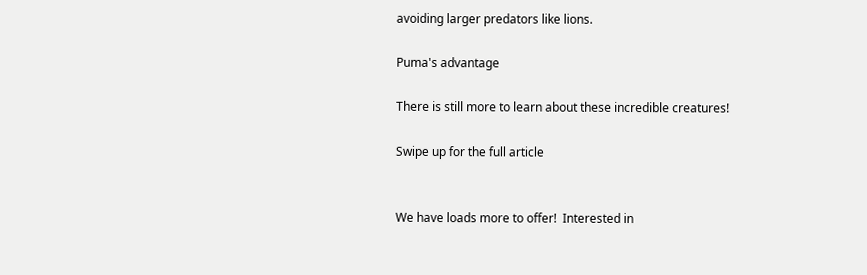avoiding larger predators like lions.

Puma's advantage

There is still more to learn about these incredible creatures!

Swipe up for the full article


We have loads more to offer!  Interested in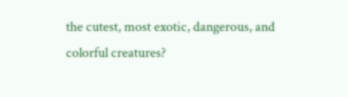the cutest, most exotic, dangerous, and colorful creatures?